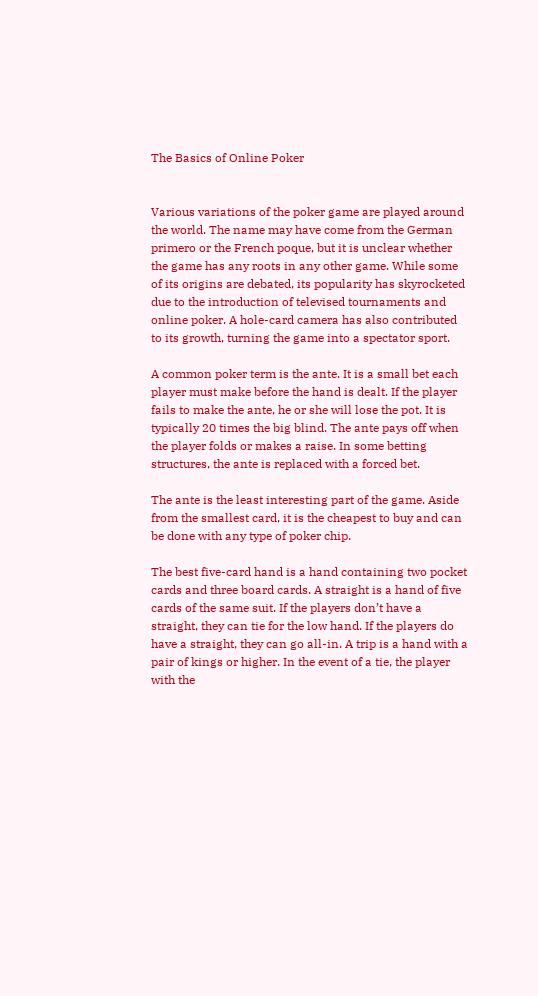The Basics of Online Poker


Various variations of the poker game are played around the world. The name may have come from the German primero or the French poque, but it is unclear whether the game has any roots in any other game. While some of its origins are debated, its popularity has skyrocketed due to the introduction of televised tournaments and online poker. A hole-card camera has also contributed to its growth, turning the game into a spectator sport.

A common poker term is the ante. It is a small bet each player must make before the hand is dealt. If the player fails to make the ante, he or she will lose the pot. It is typically 20 times the big blind. The ante pays off when the player folds or makes a raise. In some betting structures, the ante is replaced with a forced bet.

The ante is the least interesting part of the game. Aside from the smallest card, it is the cheapest to buy and can be done with any type of poker chip.

The best five-card hand is a hand containing two pocket cards and three board cards. A straight is a hand of five cards of the same suit. If the players don’t have a straight, they can tie for the low hand. If the players do have a straight, they can go all-in. A trip is a hand with a pair of kings or higher. In the event of a tie, the player with the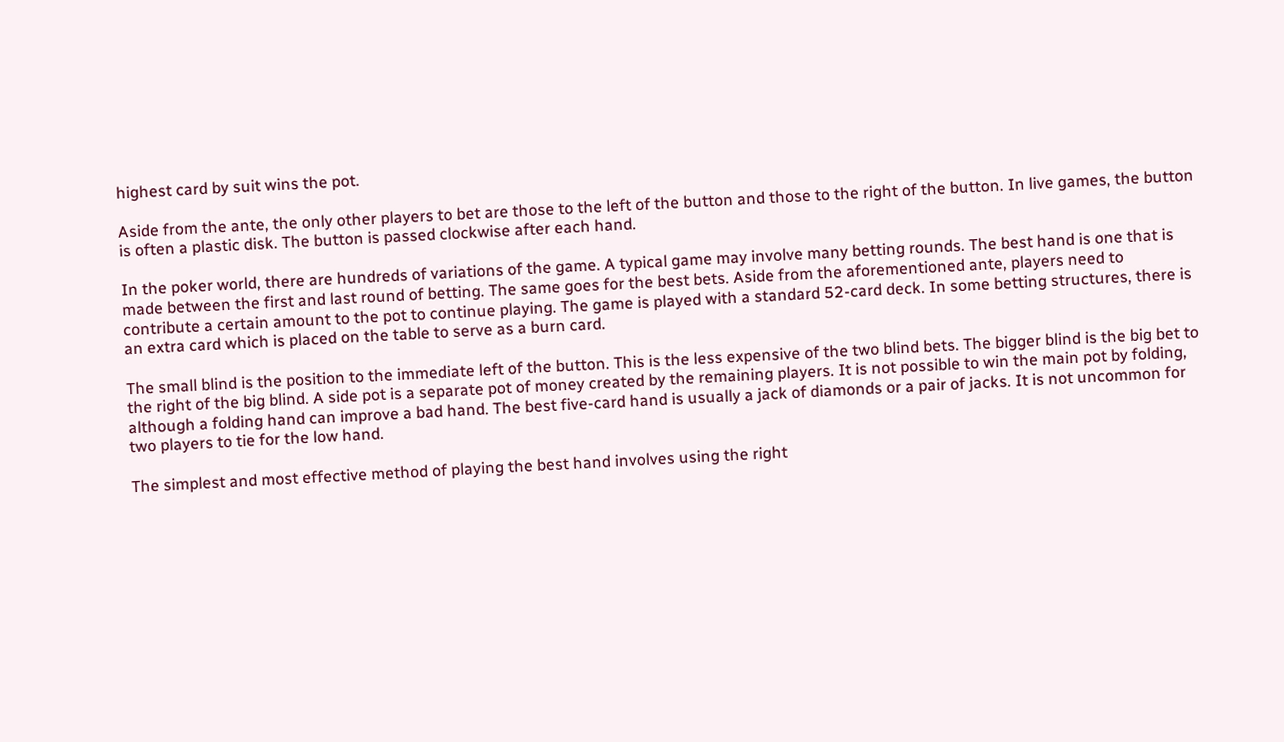highest card by suit wins the pot.

Aside from the ante, the only other players to bet are those to the left of the button and those to the right of the button. In live games, the button is often a plastic disk. The button is passed clockwise after each hand.

In the poker world, there are hundreds of variations of the game. A typical game may involve many betting rounds. The best hand is one that is made between the first and last round of betting. The same goes for the best bets. Aside from the aforementioned ante, players need to contribute a certain amount to the pot to continue playing. The game is played with a standard 52-card deck. In some betting structures, there is an extra card which is placed on the table to serve as a burn card.

The small blind is the position to the immediate left of the button. This is the less expensive of the two blind bets. The bigger blind is the big bet to the right of the big blind. A side pot is a separate pot of money created by the remaining players. It is not possible to win the main pot by folding, although a folding hand can improve a bad hand. The best five-card hand is usually a jack of diamonds or a pair of jacks. It is not uncommon for two players to tie for the low hand.

The simplest and most effective method of playing the best hand involves using the right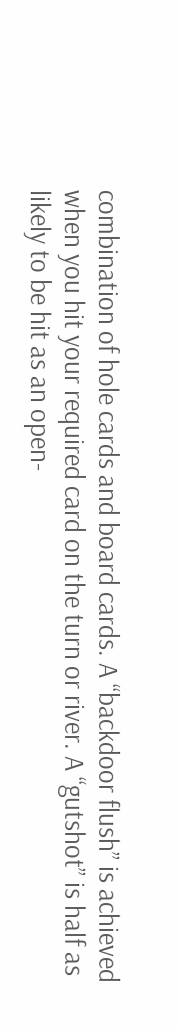combination of hole cards and board cards. A “backdoor flush” is achieved when you hit your required card on the turn or river. A “gutshot” is half as likely to be hit as an open-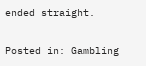ended straight.

Posted in: Gambling